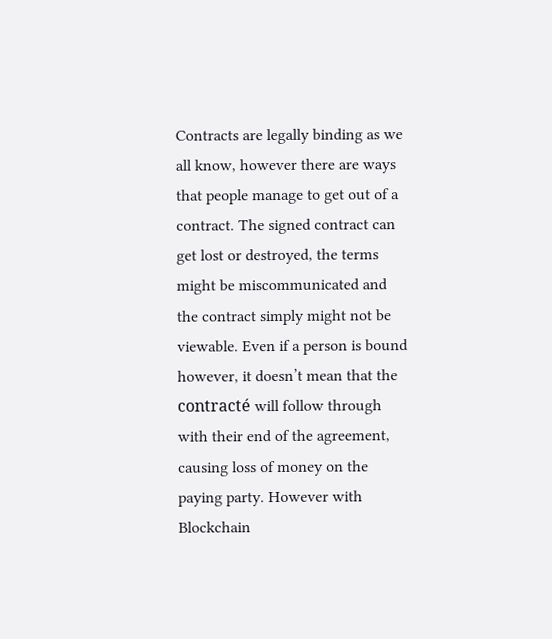Contracts are legally binding as we all know, however there are ways that people manage to get out of a contract. The signed contract can get lost or destroyed, the terms might be miscommunicated and the contract simply might not be viewable. Even if a person is bound however, it doesn’t mean that the contracté will follow through with their end of the agreement, causing loss of money on the paying party. However with Blockchain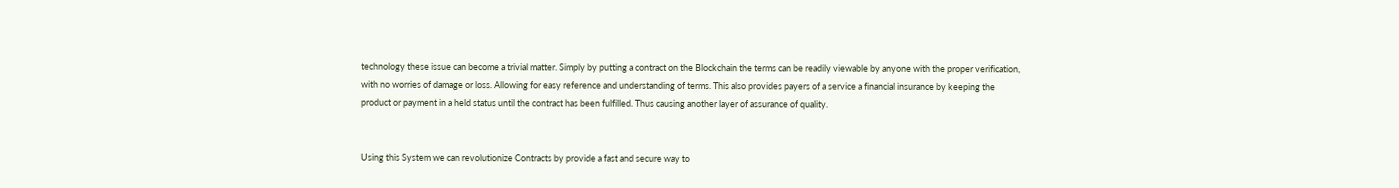technology these issue can become a trivial matter. Simply by putting a contract on the Blockchain the terms can be readily viewable by anyone with the proper verification, with no worries of damage or loss. Allowing for easy reference and understanding of terms. This also provides payers of a service a financial insurance by keeping the product or payment in a held status until the contract has been fulfilled. Thus causing another layer of assurance of quality.


Using this System we can revolutionize Contracts by provide a fast and secure way to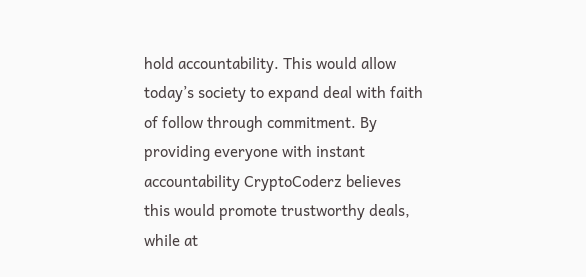hold accountability. This would allow today’s society to expand deal with faith of follow through commitment. By providing everyone with instant accountability CryptoCoderz believes this would promote trustworthy deals, while at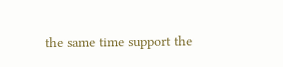the same time support the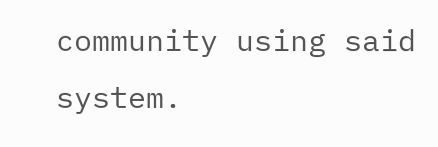community using said system.